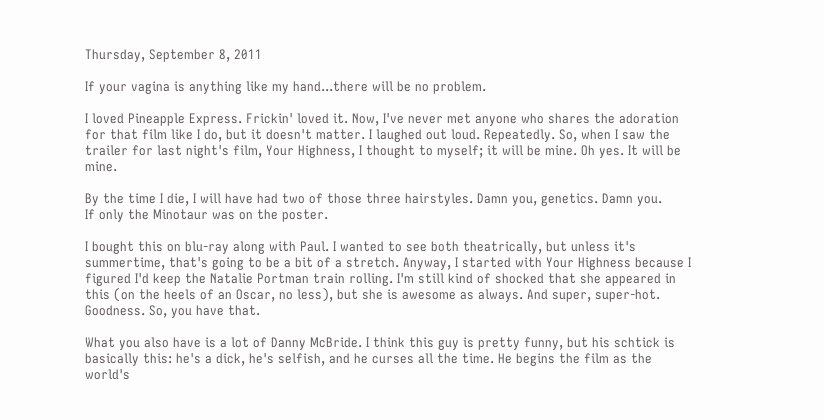Thursday, September 8, 2011

If your vagina is anything like my hand...there will be no problem.

I loved Pineapple Express. Frickin' loved it. Now, I've never met anyone who shares the adoration for that film like I do, but it doesn't matter. I laughed out loud. Repeatedly. So, when I saw the trailer for last night's film, Your Highness, I thought to myself; it will be mine. Oh yes. It will be mine.

By the time I die, I will have had two of those three hairstyles. Damn you, genetics. Damn you.
If only the Minotaur was on the poster.

I bought this on blu-ray along with Paul. I wanted to see both theatrically, but unless it's summertime, that's going to be a bit of a stretch. Anyway, I started with Your Highness because I figured I'd keep the Natalie Portman train rolling. I'm still kind of shocked that she appeared in this (on the heels of an Oscar, no less), but she is awesome as always. And super, super-hot. Goodness. So, you have that.

What you also have is a lot of Danny McBride. I think this guy is pretty funny, but his schtick is basically this: he's a dick, he's selfish, and he curses all the time. He begins the film as the world's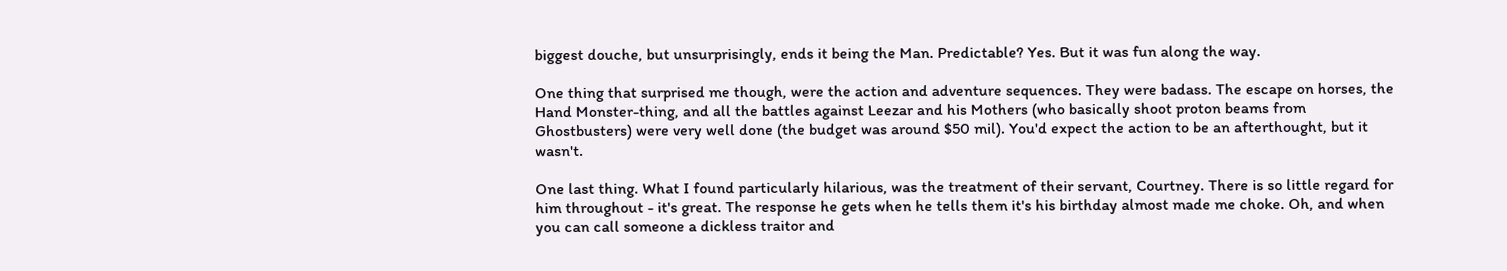biggest douche, but unsurprisingly, ends it being the Man. Predictable? Yes. But it was fun along the way.

One thing that surprised me though, were the action and adventure sequences. They were badass. The escape on horses, the Hand Monster-thing, and all the battles against Leezar and his Mothers (who basically shoot proton beams from Ghostbusters) were very well done (the budget was around $50 mil). You'd expect the action to be an afterthought, but it wasn't.

One last thing. What I found particularly hilarious, was the treatment of their servant, Courtney. There is so little regard for him throughout - it's great. The response he gets when he tells them it's his birthday almost made me choke. Oh, and when you can call someone a dickless traitor and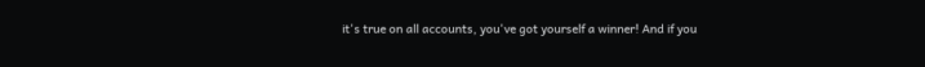it's true on all accounts, you've got yourself a winner! And if you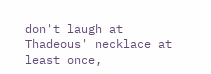don't laugh at Thadeous' necklace at least once,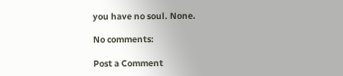you have no soul. None.

No comments:

Post a Comment